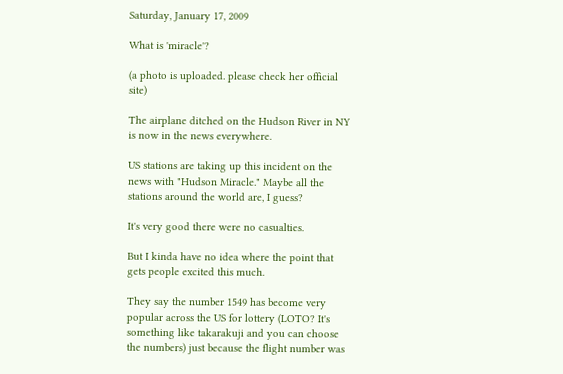Saturday, January 17, 2009

What is 'miracle'?

(a photo is uploaded. please check her official site)

The airplane ditched on the Hudson River in NY is now in the news everywhere.

US stations are taking up this incident on the news with "Hudson Miracle." Maybe all the stations around the world are, I guess?

It's very good there were no casualties.

But I kinda have no idea where the point that gets people excited this much.

They say the number 1549 has become very popular across the US for lottery (LOTO? It's something like takarakuji and you can choose the numbers) just because the flight number was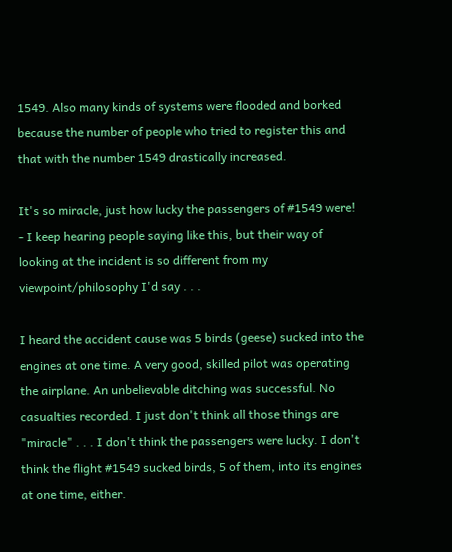1549. Also many kinds of systems were flooded and borked because the number of people who tried to register this and that with the number 1549 drastically increased.

It's so miracle, just how lucky the passengers of #1549 were! - I keep hearing people saying like this, but their way of looking at the incident is so different from my viewpoint/philosophy I'd say . . .

I heard the accident cause was 5 birds (geese) sucked into the engines at one time. A very good, skilled pilot was operating the airplane. An unbelievable ditching was successful. No casualties recorded. I just don't think all those things are "miracle" . . . I don't think the passengers were lucky. I don't think the flight #1549 sucked birds, 5 of them, into its engines at one time, either.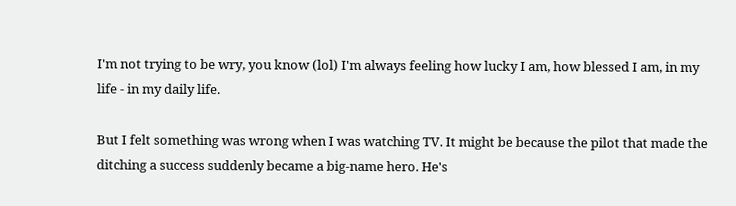I'm not trying to be wry, you know (lol) I'm always feeling how lucky I am, how blessed I am, in my life - in my daily life.

But I felt something was wrong when I was watching TV. It might be because the pilot that made the ditching a success suddenly became a big-name hero. He's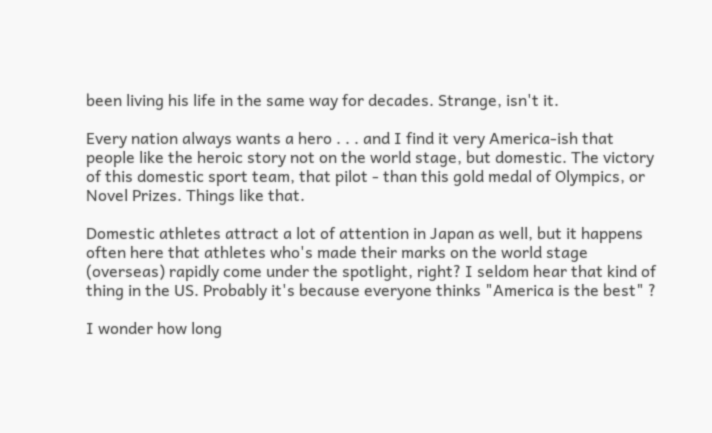been living his life in the same way for decades. Strange, isn't it.

Every nation always wants a hero . . . and I find it very America-ish that people like the heroic story not on the world stage, but domestic. The victory of this domestic sport team, that pilot - than this gold medal of Olympics, or Novel Prizes. Things like that.

Domestic athletes attract a lot of attention in Japan as well, but it happens often here that athletes who's made their marks on the world stage (overseas) rapidly come under the spotlight, right? I seldom hear that kind of thing in the US. Probably it's because everyone thinks "America is the best" ?

I wonder how long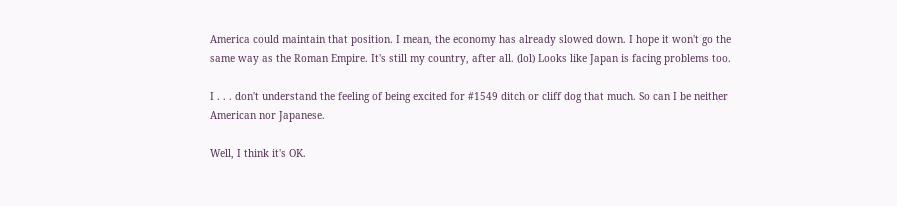America could maintain that position. I mean, the economy has already slowed down. I hope it won't go the same way as the Roman Empire. It's still my country, after all. (lol) Looks like Japan is facing problems too.

I . . . don't understand the feeling of being excited for #1549 ditch or cliff dog that much. So can I be neither American nor Japanese.

Well, I think it's OK.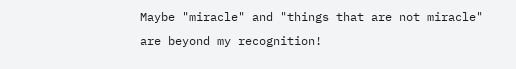Maybe "miracle" and "things that are not miracle" are beyond my recognition!